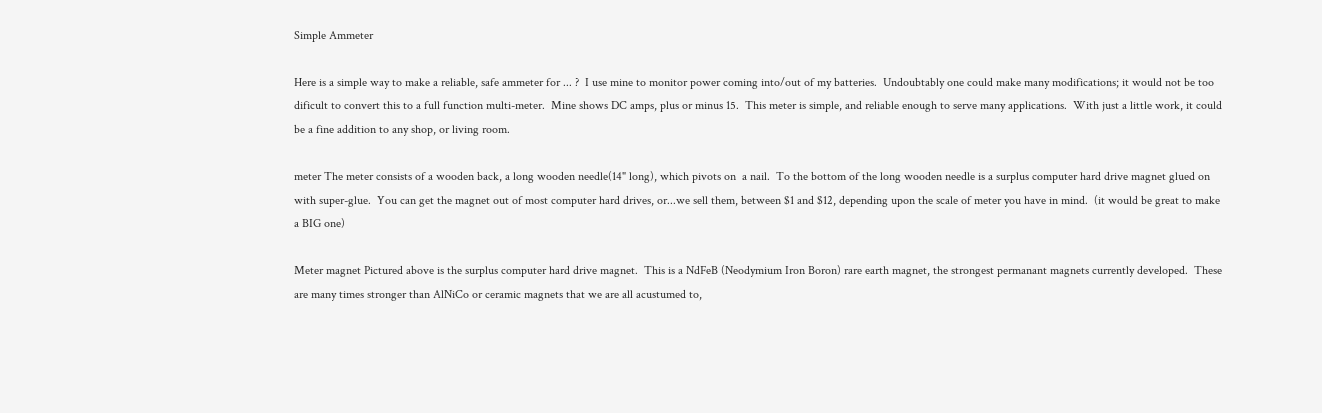Simple Ammeter

Here is a simple way to make a reliable, safe ammeter for ... ?  I use mine to monitor power coming into/out of my batteries.  Undoubtably one could make many modifications; it would not be too dificult to convert this to a full function multi-meter.  Mine shows DC amps, plus or minus 15.  This meter is simple, and reliable enough to serve many applications.  With just a little work, it could be a fine addition to any shop, or living room.

meter The meter consists of a wooden back, a long wooden needle(14" long), which pivots on  a nail.  To the bottom of the long wooden needle is a surplus computer hard drive magnet glued on with super-glue.  You can get the magnet out of most computer hard drives, or...we sell them, between $1 and $12, depending upon the scale of meter you have in mind.  (it would be great to make a BIG one)

Meter magnet Pictured above is the surplus computer hard drive magnet.  This is a NdFeB (Neodymium Iron Boron) rare earth magnet, the strongest permanant magnets currently developed.  These are many times stronger than AlNiCo or ceramic magnets that we are all acustumed to,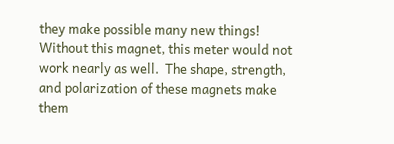they make possible many new things!   Without this magnet, this meter would not work nearly as well.  The shape, strength, and polarization of these magnets make them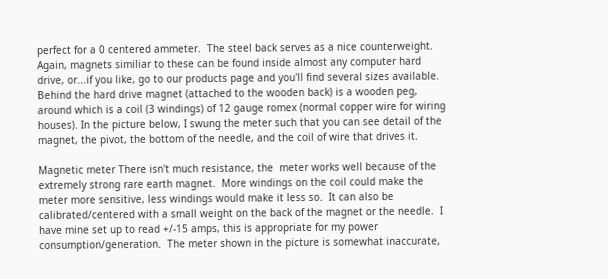perfect for a 0 centered ammeter.  The steel back serves as a nice counterweight.  Again, magnets similiar to these can be found inside almost any computer hard drive, or...if you like, go to our products page and you'll find several sizes available. Behind the hard drive magnet (attached to the wooden back) is a wooden peg, around which is a coil (3 windings) of 12 gauge romex (normal copper wire for wiring houses). In the picture below, I swung the meter such that you can see detail of the magnet, the pivot, the bottom of the needle, and the coil of wire that drives it.

Magnetic meter There isn't much resistance, the  meter works well because of the extremely strong rare earth magnet.  More windings on the coil could make the meter more sensitive, less windings would make it less so.  It can also be calibrated/centered with a small weight on the back of the magnet or the needle.  I have mine set up to read +/-15 amps, this is appropriate for my power consumption/generation.  The meter shown in the picture is somewhat inaccurate,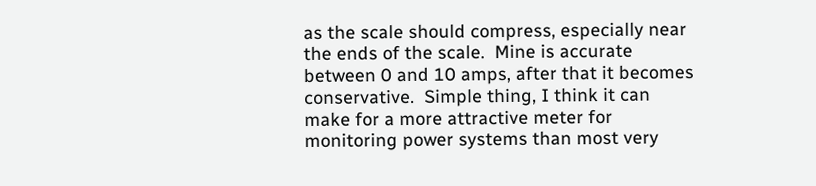as the scale should compress, especially near the ends of the scale.  Mine is accurate between 0 and 10 amps, after that it becomes conservative.  Simple thing, I think it can make for a more attractive meter for monitoring power systems than most very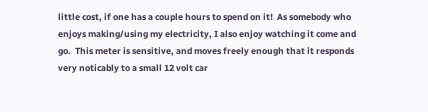little cost, if one has a couple hours to spend on it!  As somebody who enjoys making/using my electricity, I also enjoy watching it come and go.  This meter is sensitive, and moves freely enough that it responds very noticably to a small 12 volt car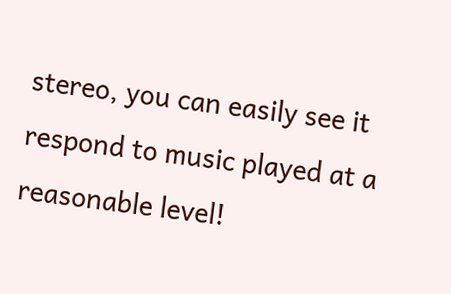stereo, you can easily see it respond to music played at a reasonable level!